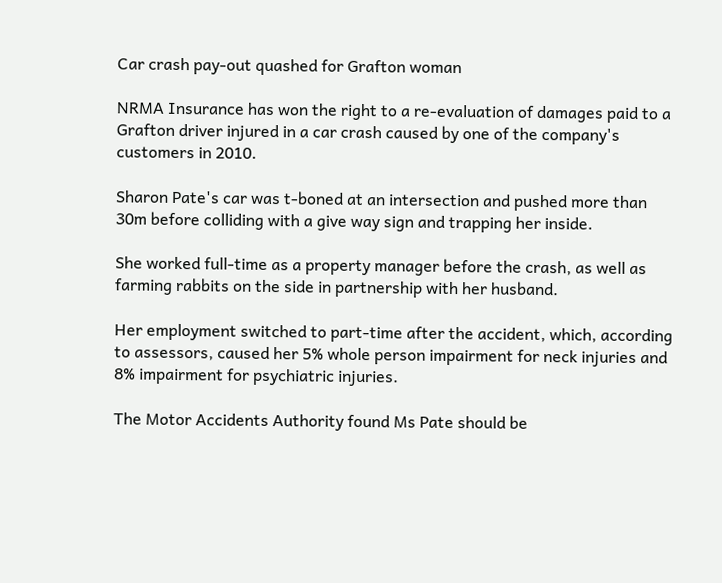Car crash pay-out quashed for Grafton woman

NRMA Insurance has won the right to a re-evaluation of damages paid to a Grafton driver injured in a car crash caused by one of the company's customers in 2010.

Sharon Pate's car was t-boned at an intersection and pushed more than 30m before colliding with a give way sign and trapping her inside.

She worked full-time as a property manager before the crash, as well as farming rabbits on the side in partnership with her husband.

Her employment switched to part-time after the accident, which, according to assessors, caused her 5% whole person impairment for neck injuries and 8% impairment for psychiatric injuries.

The Motor Accidents Authority found Ms Pate should be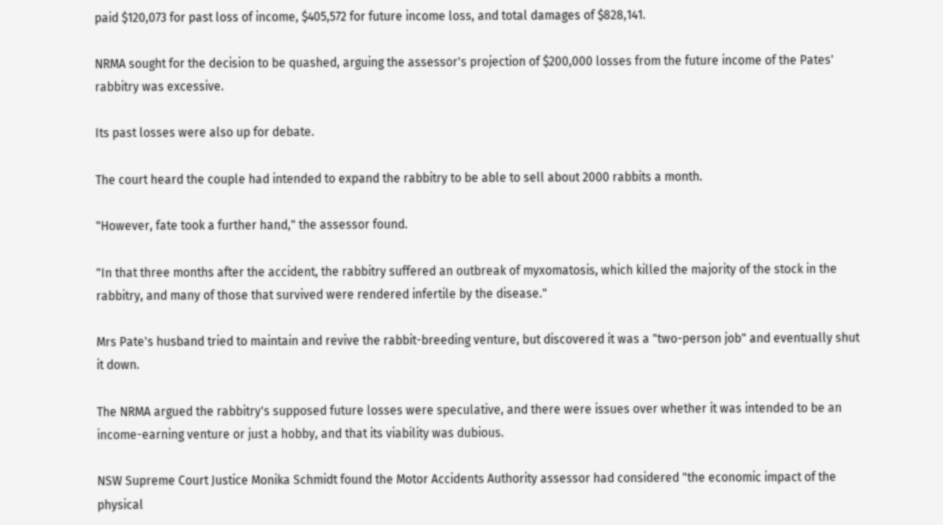paid $120,073 for past loss of income, $405,572 for future income loss, and total damages of $828,141.

NRMA sought for the decision to be quashed, arguing the assessor's projection of $200,000 losses from the future income of the Pates' rabbitry was excessive.

Its past losses were also up for debate.

The court heard the couple had intended to expand the rabbitry to be able to sell about 2000 rabbits a month.

"However, fate took a further hand," the assessor found.

"In that three months after the accident, the rabbitry suffered an outbreak of myxomatosis, which killed the majority of the stock in the rabbitry, and many of those that survived were rendered infertile by the disease."

Mrs Pate's husband tried to maintain and revive the rabbit-breeding venture, but discovered it was a "two-person job" and eventually shut it down.

The NRMA argued the rabbitry's supposed future losses were speculative, and there were issues over whether it was intended to be an income-earning venture or just a hobby, and that its viability was dubious.

NSW Supreme Court Justice Monika Schmidt found the Motor Accidents Authority assessor had considered "the economic impact of the physical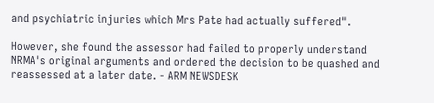and psychiatric injuries which Mrs Pate had actually suffered".

However, she found the assessor had failed to properly understand NRMA's original arguments and ordered the decision to be quashed and reassessed at a later date. - ARM NEWSDESK